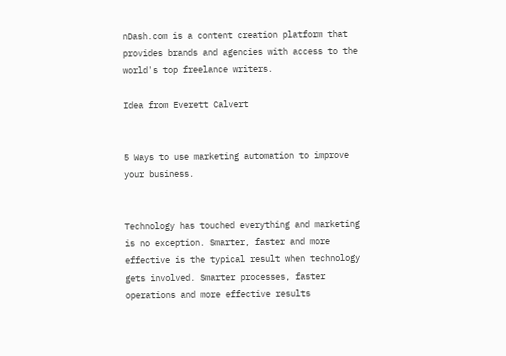nDash.com is a content creation platform that provides brands and agencies with access to the world's top freelance writers.

Idea from Everett Calvert


5 Ways to use marketing automation to improve your business.


Technology has touched everything and marketing is no exception. Smarter, faster and more effective is the typical result when technology gets involved. Smarter processes, faster operations and more effective results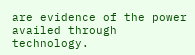are evidence of the power availed through technology.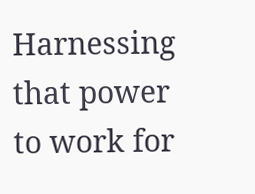Harnessing that power to work for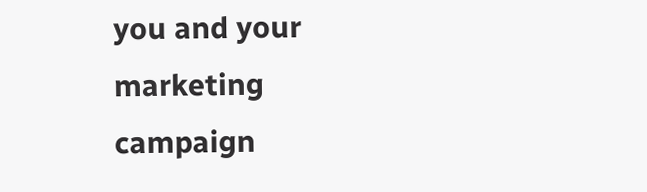you and your marketing campaign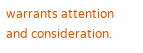warrants attention and consideration.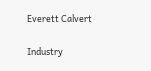Everett Calvert

Industry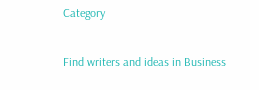Category

Find writers and ideas in Business